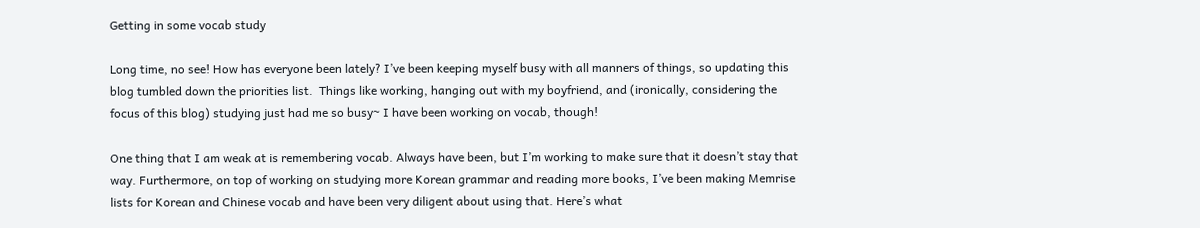Getting in some vocab study

Long time, no see! How has everyone been lately? I’ve been keeping myself busy with all manners of things, so updating this blog tumbled down the priorities list.  Things like working, hanging out with my boyfriend, and (ironically, considering the focus of this blog) studying just had me so busy~ I have been working on vocab, though!

One thing that I am weak at is remembering vocab. Always have been, but I’m working to make sure that it doesn’t stay that way. Furthermore, on top of working on studying more Korean grammar and reading more books, I’ve been making Memrise lists for Korean and Chinese vocab and have been very diligent about using that. Here’s what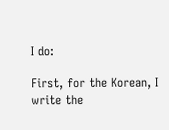I do:

First, for the Korean, I write the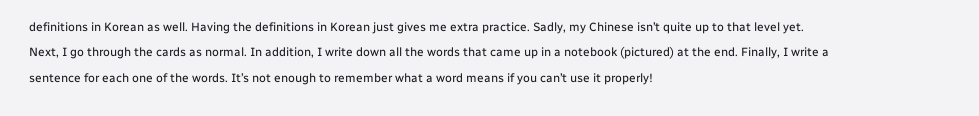definitions in Korean as well. Having the definitions in Korean just gives me extra practice. Sadly, my Chinese isn’t quite up to that level yet. Next, I go through the cards as normal. In addition, I write down all the words that came up in a notebook (pictured) at the end. Finally, I write a sentence for each one of the words. It’s not enough to remember what a word means if you can’t use it properly!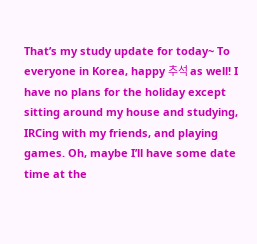That’s my study update for today~ To everyone in Korea, happy 추석 as well! I have no plans for the holiday except sitting around my house and studying, IRCing with my friends, and playing games. Oh, maybe I’ll have some date time at the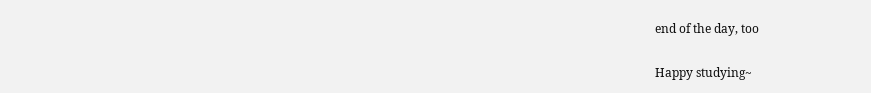end of the day, too

Happy studying~